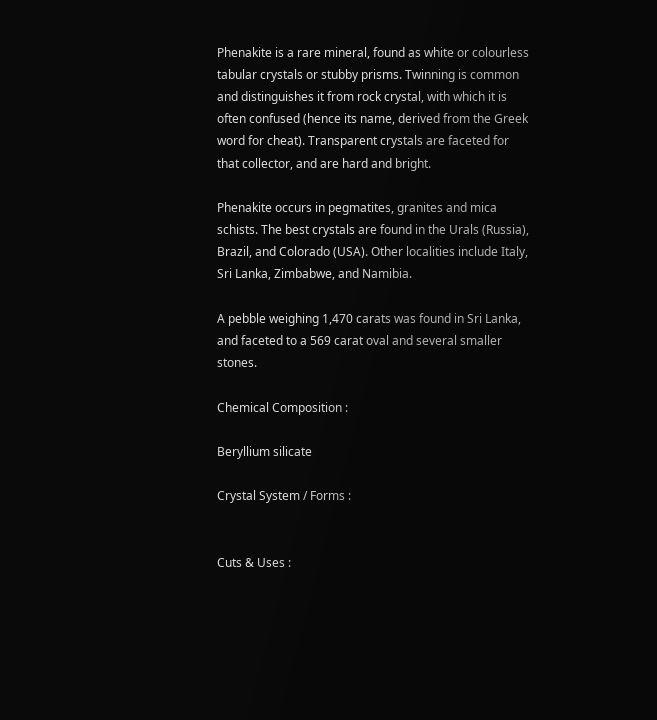Phenakite is a rare mineral, found as white or colourless tabular crystals or stubby prisms. Twinning is common and distinguishes it from rock crystal, with which it is often confused (hence its name, derived from the Greek word for cheat). Transparent crystals are faceted for that collector, and are hard and bright.

Phenakite occurs in pegmatites, granites and mica schists. The best crystals are found in the Urals (Russia), Brazil, and Colorado (USA). Other localities include Italy, Sri Lanka, Zimbabwe, and Namibia.

A pebble weighing 1,470 carats was found in Sri Lanka, and faceted to a 569 carat oval and several smaller stones.

Chemical Composition :

Beryllium silicate

Crystal System / Forms :


Cuts & Uses :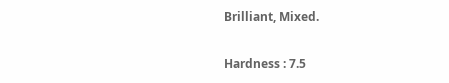Brilliant, Mixed.

Hardness : 7.5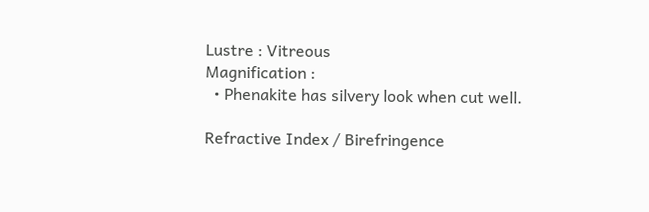Lustre : Vitreous
Magnification :
  • Phenakite has silvery look when cut well.

Refractive Index / Birefringence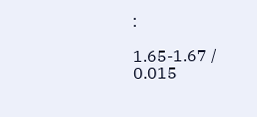:

1.65-1.67 / 0.015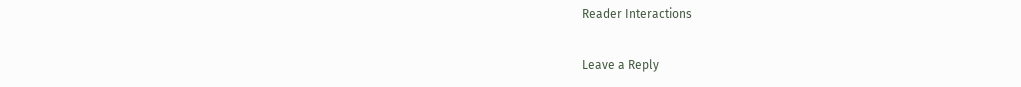Reader Interactions

Leave a Reply